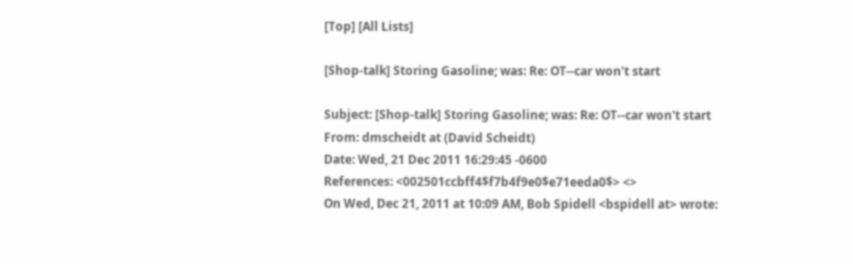[Top] [All Lists]

[Shop-talk] Storing Gasoline; was: Re: OT--car won't start

Subject: [Shop-talk] Storing Gasoline; was: Re: OT--car won't start
From: dmscheidt at (David Scheidt)
Date: Wed, 21 Dec 2011 16:29:45 -0600
References: <002501ccbff4$f7b4f9e0$e71eeda0$> <>
On Wed, Dec 21, 2011 at 10:09 AM, Bob Spidell <bspidell at> wrote: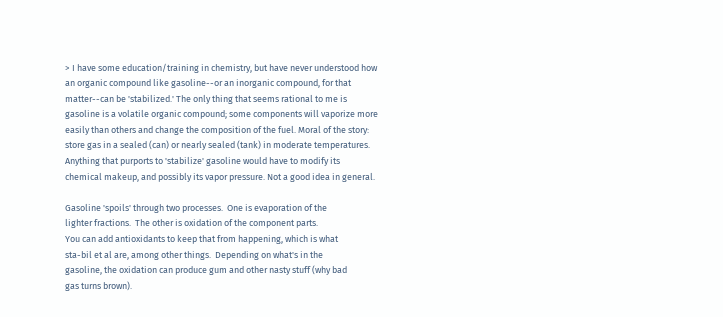> I have some education/training in chemistry, but have never understood how
an organic compound like gasoline--or an inorganic compound, for that
matter--can be 'stabilized.' The only thing that seems rational to me is
gasoline is a volatile organic compound; some components will vaporize more
easily than others and change the composition of the fuel. Moral of the story:
store gas in a sealed (can) or nearly sealed (tank) in moderate temperatures.
Anything that purports to 'stabilize' gasoline would have to modify its
chemical makeup, and possibly its vapor pressure. Not a good idea in general.

Gasoline 'spoils' through two processes.  One is evaporation of the
lighter fractions.  The other is oxidation of the component parts.
You can add antioxidants to keep that from happening, which is what
sta-bil et al are, among other things.  Depending on what's in the
gasoline, the oxidation can produce gum and other nasty stuff (why bad
gas turns brown).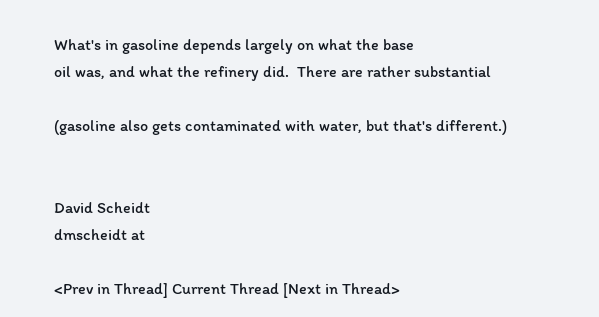What's in gasoline depends largely on what the base
oil was, and what the refinery did.  There are rather substantial

(gasoline also gets contaminated with water, but that's different.)


David Scheidt
dmscheidt at

<Prev in Thread] Current Thread [Next in Thread>